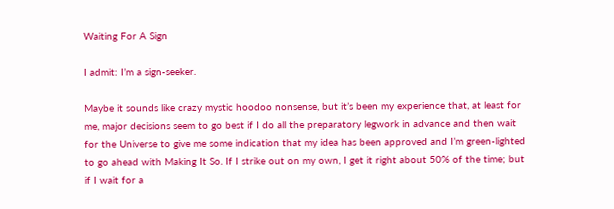Waiting For A Sign

I admit: I’m a sign-seeker.

Maybe it sounds like crazy mystic hoodoo nonsense, but it’s been my experience that, at least for me, major decisions seem to go best if I do all the preparatory legwork in advance and then wait for the Universe to give me some indication that my idea has been approved and I’m green-lighted to go ahead with Making It So. If I strike out on my own, I get it right about 50% of the time; but if I wait for a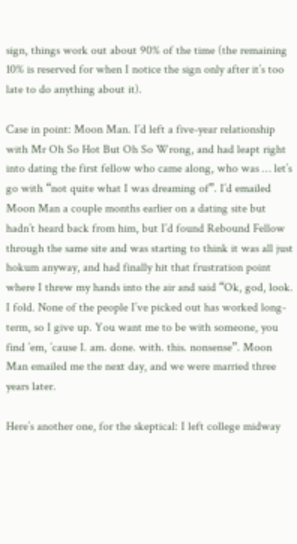sign, things work out about 90% of the time (the remaining 10% is reserved for when I notice the sign only after it’s too late to do anything about it).

Case in point: Moon Man. I’d left a five-year relationship with Mr Oh So Hot But Oh So Wrong, and had leapt right into dating the first fellow who came along, who was … let’s go with “not quite what I was dreaming of”. I’d emailed Moon Man a couple months earlier on a dating site but hadn’t heard back from him, but I’d found Rebound Fellow through the same site and was starting to think it was all just hokum anyway, and had finally hit that frustration point where I threw my hands into the air and said “Ok, god, look. I fold. None of the people I’ve picked out has worked long-term, so I give up. You want me to be with someone, you find ’em, ’cause I. am. done. with. this. nonsense”. Moon Man emailed me the next day, and we were married three years later.

Here’s another one, for the skeptical: I left college midway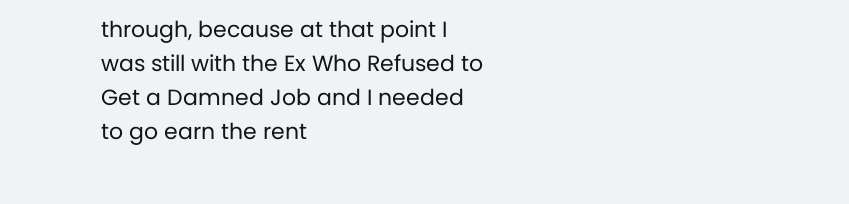through, because at that point I was still with the Ex Who Refused to Get a Damned Job and I needed to go earn the rent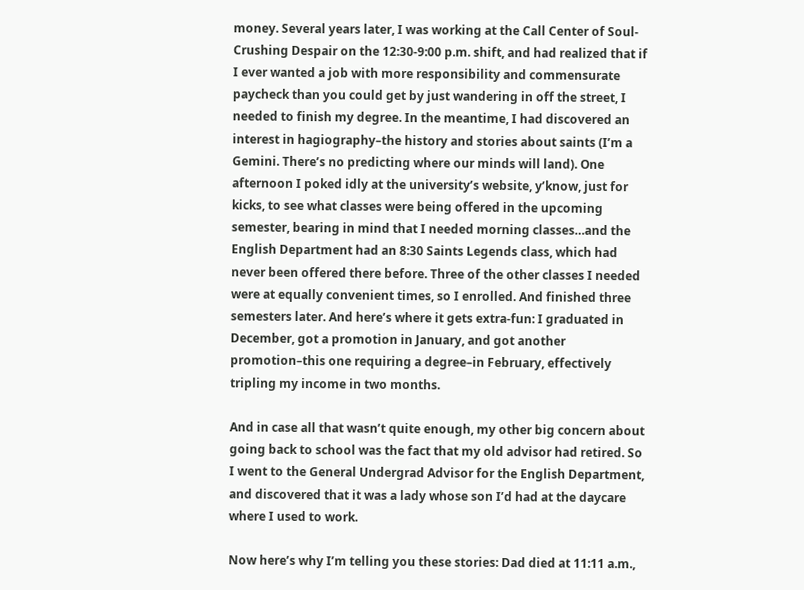money. Several years later, I was working at the Call Center of Soul-Crushing Despair on the 12:30-9:00 p.m. shift, and had realized that if I ever wanted a job with more responsibility and commensurate paycheck than you could get by just wandering in off the street, I needed to finish my degree. In the meantime, I had discovered an interest in hagiography–the history and stories about saints (I’m a Gemini. There’s no predicting where our minds will land). One afternoon I poked idly at the university’s website, y’know, just for kicks, to see what classes were being offered in the upcoming semester, bearing in mind that I needed morning classes…and the English Department had an 8:30 Saints Legends class, which had never been offered there before. Three of the other classes I needed were at equally convenient times, so I enrolled. And finished three semesters later. And here’s where it gets extra-fun: I graduated in December, got a promotion in January, and got another promotion–this one requiring a degree–in February, effectively tripling my income in two months.

And in case all that wasn’t quite enough, my other big concern about going back to school was the fact that my old advisor had retired. So I went to the General Undergrad Advisor for the English Department, and discovered that it was a lady whose son I’d had at the daycare where I used to work.

Now here’s why I’m telling you these stories: Dad died at 11:11 a.m.,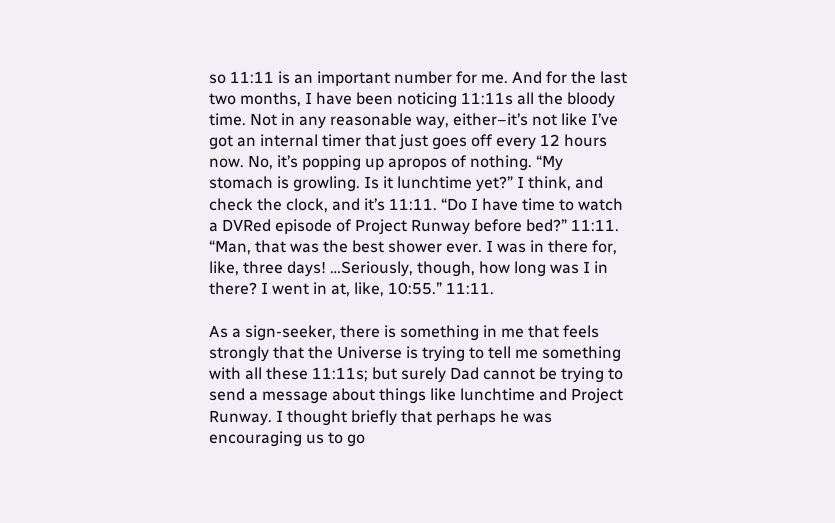so 11:11 is an important number for me. And for the last two months, I have been noticing 11:11s all the bloody time. Not in any reasonable way, either–it’s not like I’ve got an internal timer that just goes off every 12 hours now. No, it’s popping up apropos of nothing. “My stomach is growling. Is it lunchtime yet?” I think, and check the clock, and it’s 11:11. “Do I have time to watch a DVRed episode of Project Runway before bed?” 11:11. “Man, that was the best shower ever. I was in there for, like, three days! …Seriously, though, how long was I in there? I went in at, like, 10:55.” 11:11.

As a sign-seeker, there is something in me that feels strongly that the Universe is trying to tell me something with all these 11:11s; but surely Dad cannot be trying to send a message about things like lunchtime and Project Runway. I thought briefly that perhaps he was encouraging us to go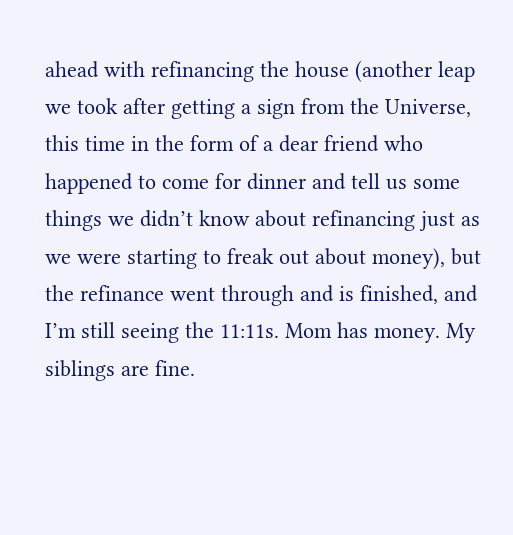ahead with refinancing the house (another leap we took after getting a sign from the Universe, this time in the form of a dear friend who happened to come for dinner and tell us some things we didn’t know about refinancing just as we were starting to freak out about money), but the refinance went through and is finished, and I’m still seeing the 11:11s. Mom has money. My siblings are fine.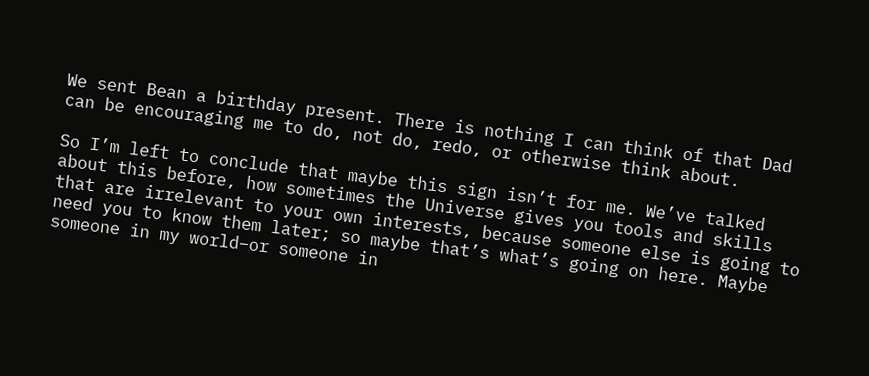We sent Bean a birthday present. There is nothing I can think of that Dad can be encouraging me to do, not do, redo, or otherwise think about.

So I’m left to conclude that maybe this sign isn’t for me. We’ve talked about this before, how sometimes the Universe gives you tools and skills that are irrelevant to your own interests, because someone else is going to need you to know them later; so maybe that’s what’s going on here. Maybe someone in my world–or someone in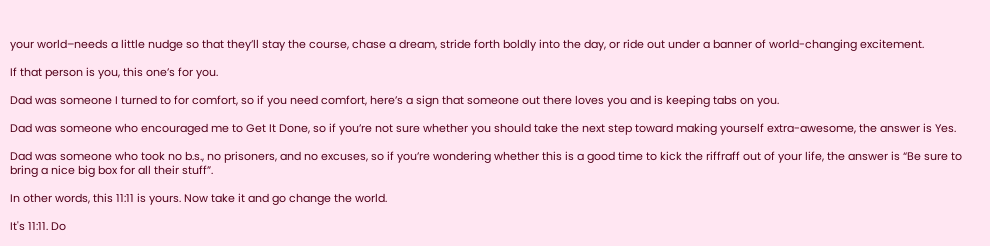your world–needs a little nudge so that they’ll stay the course, chase a dream, stride forth boldly into the day, or ride out under a banner of world-changing excitement.

If that person is you, this one’s for you.

Dad was someone I turned to for comfort, so if you need comfort, here’s a sign that someone out there loves you and is keeping tabs on you.

Dad was someone who encouraged me to Get It Done, so if you’re not sure whether you should take the next step toward making yourself extra-awesome, the answer is Yes.

Dad was someone who took no b.s., no prisoners, and no excuses, so if you’re wondering whether this is a good time to kick the riffraff out of your life, the answer is “Be sure to bring a nice big box for all their stuff”.

In other words, this 11:11 is yours. Now take it and go change the world.

It's 11:11. Do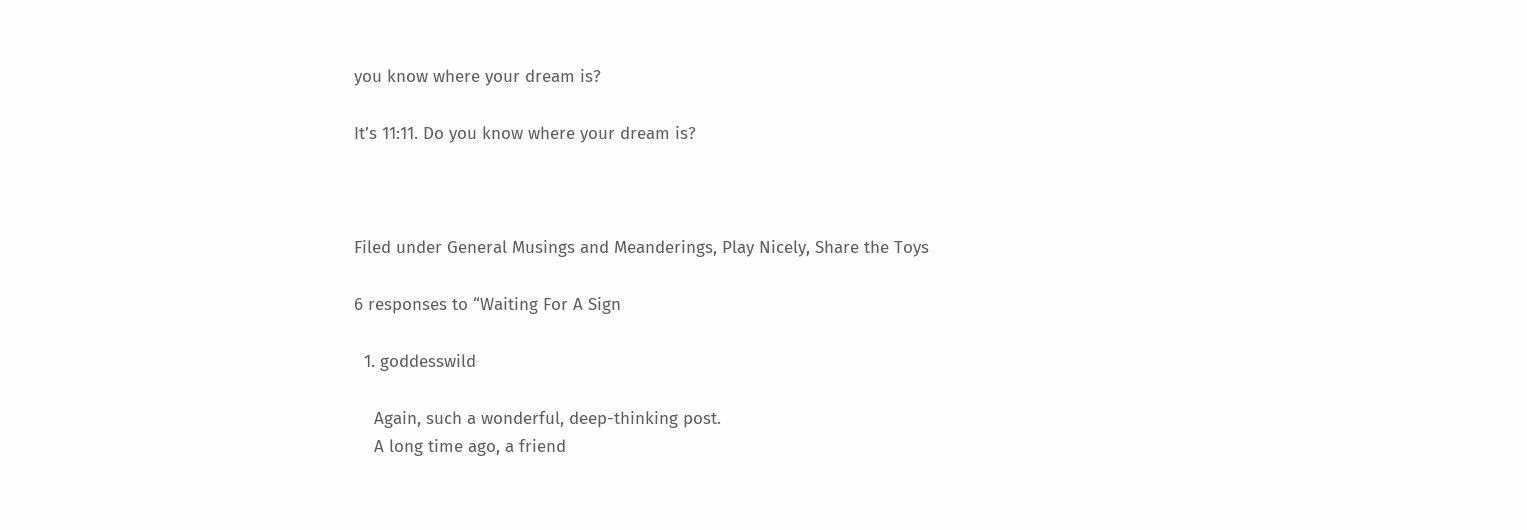you know where your dream is?

It’s 11:11. Do you know where your dream is?



Filed under General Musings and Meanderings, Play Nicely, Share the Toys

6 responses to “Waiting For A Sign

  1. goddesswild

    Again, such a wonderful, deep-thinking post.
    A long time ago, a friend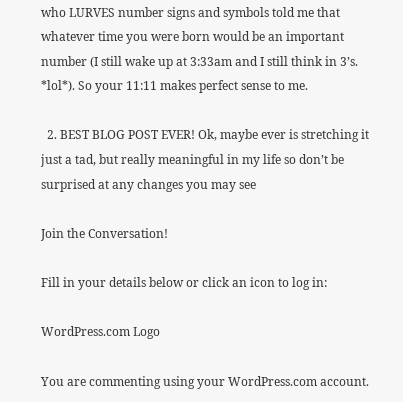who LURVES number signs and symbols told me that whatever time you were born would be an important number (I still wake up at 3:33am and I still think in 3’s. *lol*). So your 11:11 makes perfect sense to me.

  2. BEST BLOG POST EVER! Ok, maybe ever is stretching it just a tad, but really meaningful in my life so don’t be surprised at any changes you may see

Join the Conversation!

Fill in your details below or click an icon to log in:

WordPress.com Logo

You are commenting using your WordPress.com account.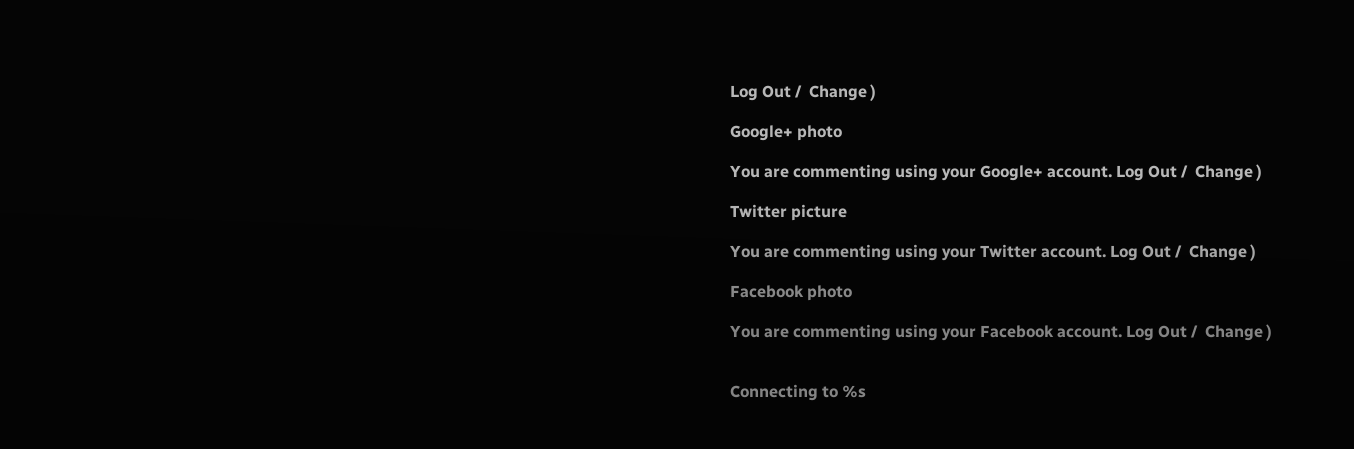Log Out /  Change )

Google+ photo

You are commenting using your Google+ account. Log Out /  Change )

Twitter picture

You are commenting using your Twitter account. Log Out /  Change )

Facebook photo

You are commenting using your Facebook account. Log Out /  Change )


Connecting to %s